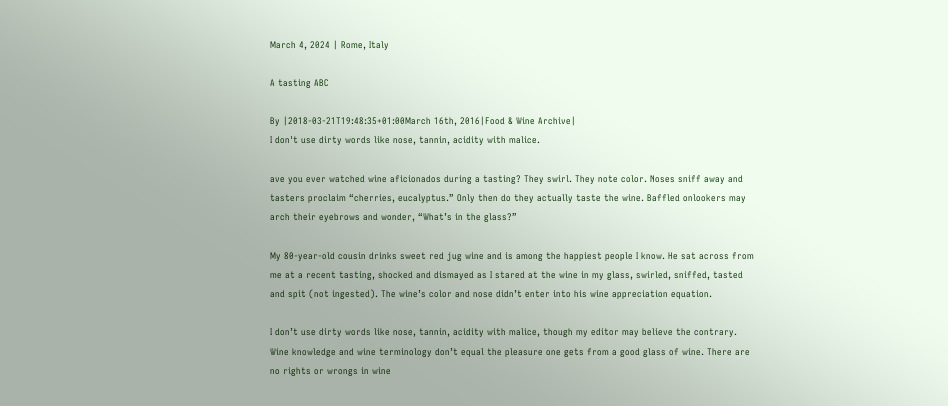March 4, 2024 | Rome, Italy

A tasting ABC

By |2018-03-21T19:48:35+01:00March 16th, 2016|Food & Wine Archive|
I don't use dirty words like nose, tannin, acidity with malice.

ave you ever watched wine aficionados during a tasting? They swirl. They note color. Noses sniff away and tasters proclaim “cherries, eucalyptus.” Only then do they actually taste the wine. Baffled onlookers may arch their eyebrows and wonder, “What’s in the glass?”

My 80-year-old cousin drinks sweet red jug wine and is among the happiest people I know. He sat across from me at a recent tasting, shocked and dismayed as I stared at the wine in my glass, swirled, sniffed, tasted and spit (not ingested). The wine’s color and nose didn’t enter into his wine appreciation equation.

I don’t use dirty words like nose, tannin, acidity with malice, though my editor may believe the contrary. Wine knowledge and wine terminology don’t equal the pleasure one gets from a good glass of wine. There are no rights or wrongs in wine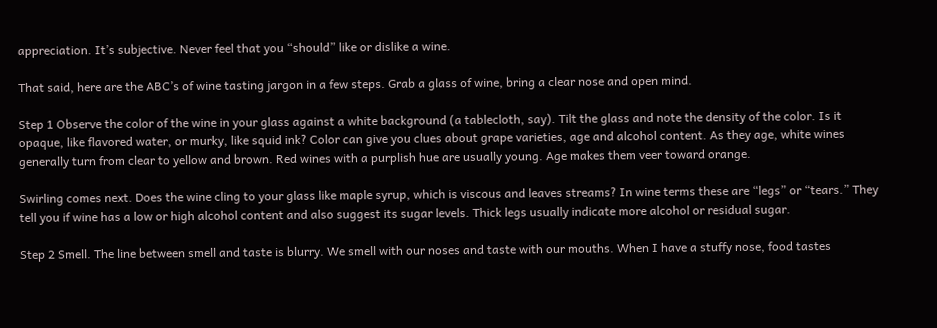appreciation. It’s subjective. Never feel that you “should” like or dislike a wine.

That said, here are the ABC’s of wine tasting jargon in a few steps. Grab a glass of wine, bring a clear nose and open mind.

Step 1 Observe the color of the wine in your glass against a white background (a tablecloth, say). Tilt the glass and note the density of the color. Is it opaque, like flavored water, or murky, like squid ink? Color can give you clues about grape varieties, age and alcohol content. As they age, white wines generally turn from clear to yellow and brown. Red wines with a purplish hue are usually young. Age makes them veer toward orange.

Swirling comes next. Does the wine cling to your glass like maple syrup, which is viscous and leaves streams? In wine terms these are “legs” or “tears.” They tell you if wine has a low or high alcohol content and also suggest its sugar levels. Thick legs usually indicate more alcohol or residual sugar.

Step 2 Smell. The line between smell and taste is blurry. We smell with our noses and taste with our mouths. When I have a stuffy nose, food tastes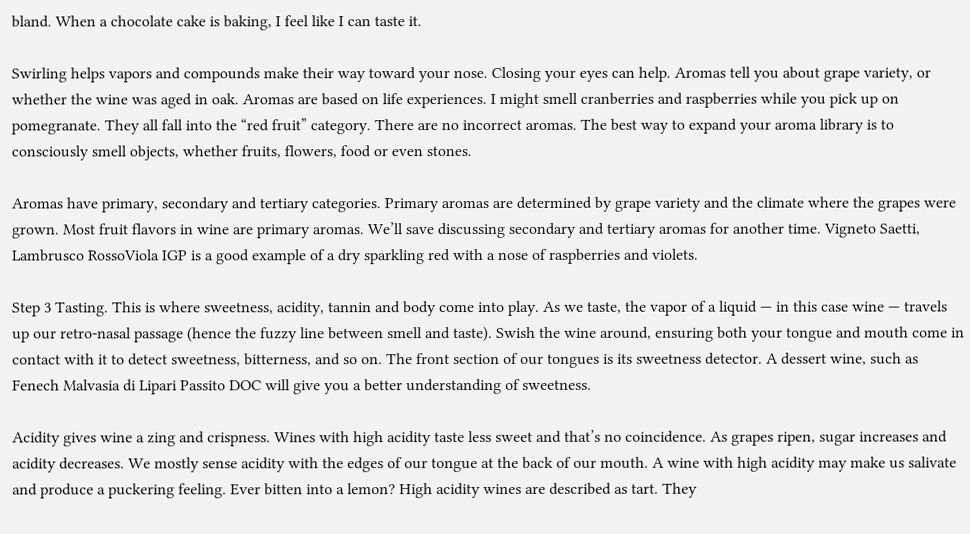bland. When a chocolate cake is baking, I feel like I can taste it.

Swirling helps vapors and compounds make their way toward your nose. Closing your eyes can help. Aromas tell you about grape variety, or whether the wine was aged in oak. Aromas are based on life experiences. I might smell cranberries and raspberries while you pick up on pomegranate. They all fall into the “red fruit” category. There are no incorrect aromas. The best way to expand your aroma library is to consciously smell objects, whether fruits, flowers, food or even stones.

Aromas have primary, secondary and tertiary categories. Primary aromas are determined by grape variety and the climate where the grapes were grown. Most fruit flavors in wine are primary aromas. We’ll save discussing secondary and tertiary aromas for another time. Vigneto Saetti, Lambrusco RossoViola IGP is a good example of a dry sparkling red with a nose of raspberries and violets.

Step 3 Tasting. This is where sweetness, acidity, tannin and body come into play. As we taste, the vapor of a liquid — in this case wine — travels up our retro-nasal passage (hence the fuzzy line between smell and taste). Swish the wine around, ensuring both your tongue and mouth come in contact with it to detect sweetness, bitterness, and so on. The front section of our tongues is its sweetness detector. A dessert wine, such as Fenech Malvasia di Lipari Passito DOC will give you a better understanding of sweetness.

Acidity gives wine a zing and crispness. Wines with high acidity taste less sweet and that’s no coincidence. As grapes ripen, sugar increases and acidity decreases. We mostly sense acidity with the edges of our tongue at the back of our mouth. A wine with high acidity may make us salivate and produce a puckering feeling. Ever bitten into a lemon? High acidity wines are described as tart. They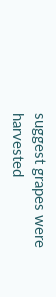suggest grapes were harvested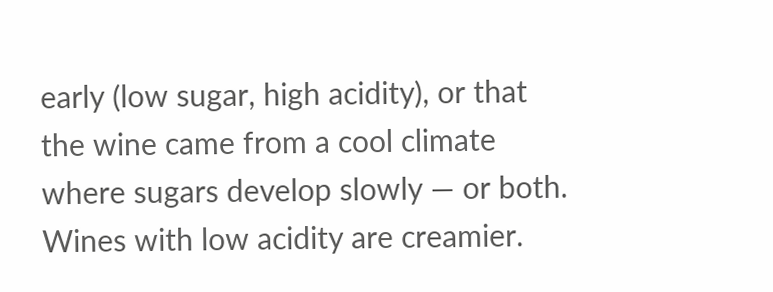early (low sugar, high acidity), or that the wine came from a cool climate where sugars develop slowly — or both. Wines with low acidity are creamier.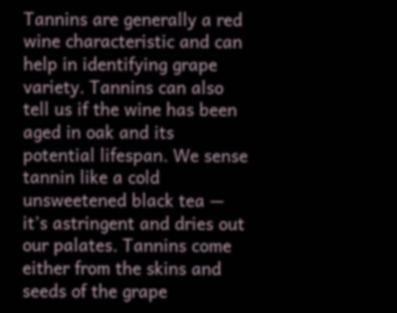Tannins are generally a red wine characteristic and can help in identifying grape variety. Tannins can also tell us if the wine has been aged in oak and its potential lifespan. We sense tannin like a cold unsweetened black tea — it’s astringent and dries out our palates. Tannins come either from the skins and seeds of the grape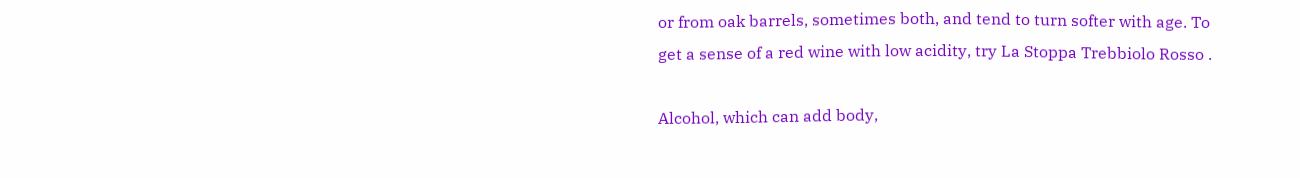or from oak barrels, sometimes both, and tend to turn softer with age. To get a sense of a red wine with low acidity, try La Stoppa Trebbiolo Rosso .

Alcohol, which can add body,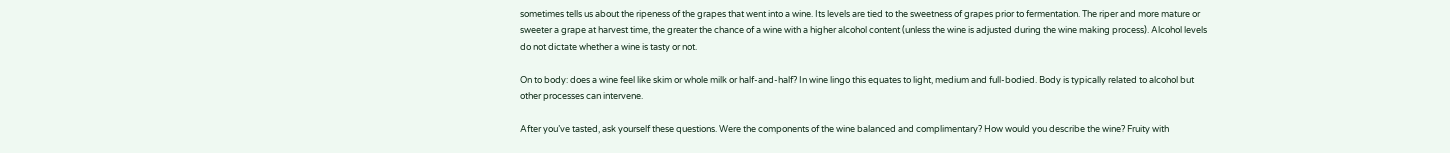sometimes tells us about the ripeness of the grapes that went into a wine. Its levels are tied to the sweetness of grapes prior to fermentation. The riper and more mature or sweeter a grape at harvest time, the greater the chance of a wine with a higher alcohol content (unless the wine is adjusted during the wine making process). Alcohol levels do not dictate whether a wine is tasty or not.

On to body: does a wine feel like skim or whole milk or half-and-half? In wine lingo this equates to light, medium and full-bodied. Body is typically related to alcohol but other processes can intervene.

After you’ve tasted, ask yourself these questions. Were the components of the wine balanced and complimentary? How would you describe the wine? Fruity with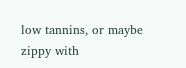low tannins, or maybe zippy with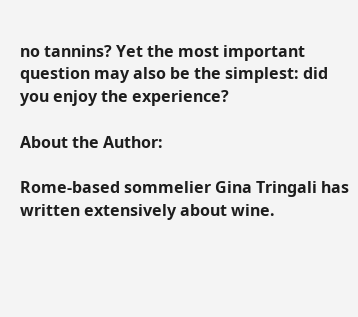no tannins? Yet the most important question may also be the simplest: did you enjoy the experience?

About the Author:

Rome-based sommelier Gina Tringali has written extensively about wine.